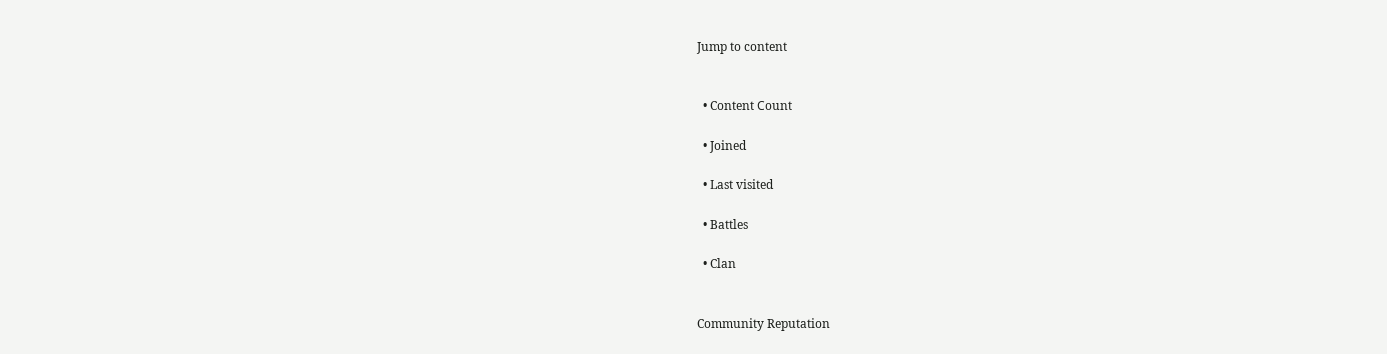Jump to content


  • Content Сount

  • Joined

  • Last visited

  • Battles

  • Clan


Community Reputation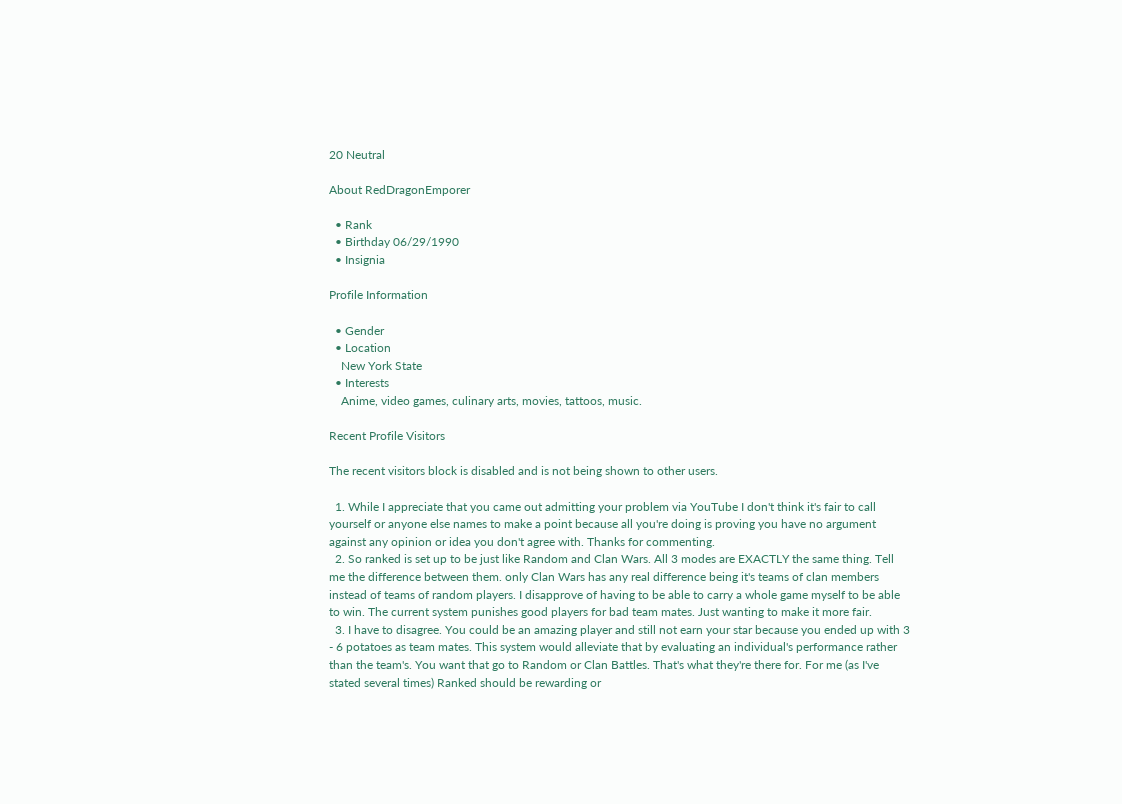20 Neutral

About RedDragonEmporer

  • Rank
  • Birthday 06/29/1990
  • Insignia

Profile Information

  • Gender
  • Location
    New York State
  • Interests
    Anime, video games, culinary arts, movies, tattoos, music.

Recent Profile Visitors

The recent visitors block is disabled and is not being shown to other users.

  1. While I appreciate that you came out admitting your problem via YouTube I don't think it's fair to call yourself or anyone else names to make a point because all you're doing is proving you have no argument against any opinion or idea you don't agree with. Thanks for commenting.
  2. So ranked is set up to be just like Random and Clan Wars. All 3 modes are EXACTLY the same thing. Tell me the difference between them. only Clan Wars has any real difference being it's teams of clan members instead of teams of random players. I disapprove of having to be able to carry a whole game myself to be able to win. The current system punishes good players for bad team mates. Just wanting to make it more fair.
  3. I have to disagree. You could be an amazing player and still not earn your star because you ended up with 3 - 6 potatoes as team mates. This system would alleviate that by evaluating an individual's performance rather than the team's. You want that go to Random or Clan Battles. That's what they're there for. For me (as I've stated several times) Ranked should be rewarding or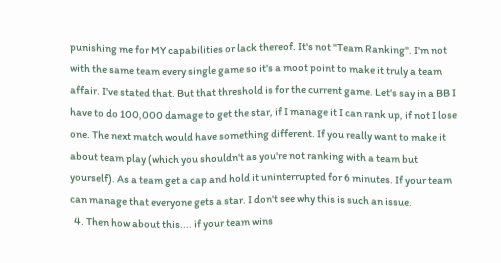punishing me for MY capabilities or lack thereof. It's not "Team Ranking". I'm not with the same team every single game so it's a moot point to make it truly a team affair. I've stated that. But that threshold is for the current game. Let's say in a BB I have to do 100,000 damage to get the star, if I manage it I can rank up, if not I lose one. The next match would have something different. If you really want to make it about team play (which you shouldn't as you're not ranking with a team but yourself). As a team get a cap and hold it uninterrupted for 6 minutes. If your team can manage that everyone gets a star. I don't see why this is such an issue.
  4. Then how about this.... if your team wins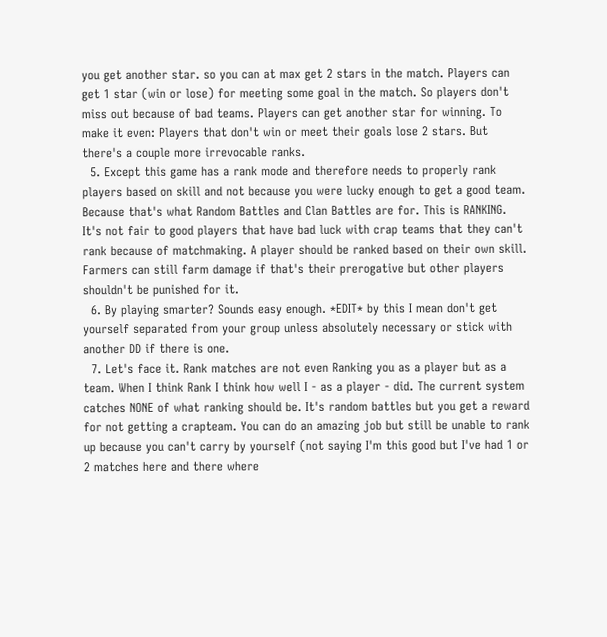you get another star. so you can at max get 2 stars in the match. Players can get 1 star (win or lose) for meeting some goal in the match. So players don't miss out because of bad teams. Players can get another star for winning. To make it even: Players that don't win or meet their goals lose 2 stars. But there's a couple more irrevocable ranks.
  5. Except this game has a rank mode and therefore needs to properly rank players based on skill and not because you were lucky enough to get a good team. Because that's what Random Battles and Clan Battles are for. This is RANKING. It's not fair to good players that have bad luck with crap teams that they can't rank because of matchmaking. A player should be ranked based on their own skill. Farmers can still farm damage if that's their prerogative but other players shouldn't be punished for it.
  6. By playing smarter? Sounds easy enough. *EDIT* by this I mean don't get yourself separated from your group unless absolutely necessary or stick with another DD if there is one.
  7. Let's face it. Rank matches are not even Ranking you as a player but as a team. When I think Rank I think how well I - as a player - did. The current system catches NONE of what ranking should be. It's random battles but you get a reward for not getting a crapteam. You can do an amazing job but still be unable to rank up because you can't carry by yourself (not saying I'm this good but I've had 1 or 2 matches here and there where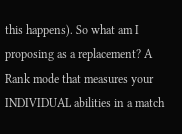this happens). So what am I proposing as a replacement? A Rank mode that measures your INDIVIDUAL abilities in a match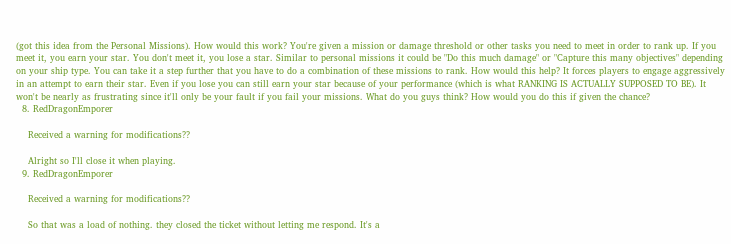(got this idea from the Personal Missions). How would this work? You're given a mission or damage threshold or other tasks you need to meet in order to rank up. If you meet it, you earn your star. You don't meet it, you lose a star. Similar to personal missions it could be "Do this much damage" or "Capture this many objectives" depending on your ship type. You can take it a step further that you have to do a combination of these missions to rank. How would this help? It forces players to engage aggressively in an attempt to earn their star. Even if you lose you can still earn your star because of your performance (which is what RANKING IS ACTUALLY SUPPOSED TO BE). It won't be nearly as frustrating since it'll only be your fault if you fail your missions. What do you guys think? How would you do this if given the chance?
  8. RedDragonEmporer

    Received a warning for modifications??

    Alright so I'll close it when playing.
  9. RedDragonEmporer

    Received a warning for modifications??

    So that was a load of nothing. they closed the ticket without letting me respond. It's a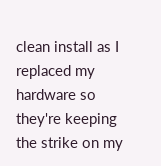clean install as I replaced my hardware so they're keeping the strike on my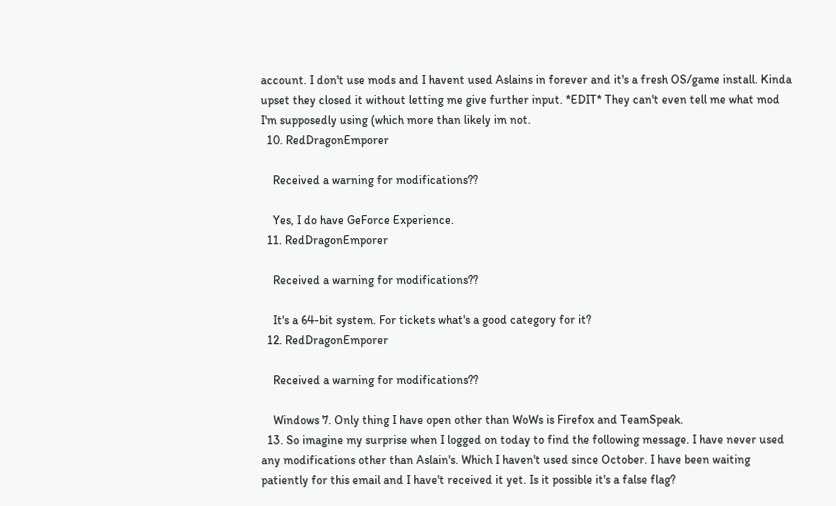account. I don't use mods and I havent used Aslains in forever and it's a fresh OS/game install. Kinda upset they closed it without letting me give further input. *EDIT* They can't even tell me what mod I'm supposedly using (which more than likely im not.
  10. RedDragonEmporer

    Received a warning for modifications??

    Yes, I do have GeForce Experience.
  11. RedDragonEmporer

    Received a warning for modifications??

    It's a 64-bit system. For tickets what's a good category for it?
  12. RedDragonEmporer

    Received a warning for modifications??

    Windows 7. Only thing I have open other than WoWs is Firefox and TeamSpeak.
  13. So imagine my surprise when I logged on today to find the following message. I have never used any modifications other than Aslain's. Which I haven't used since October. I have been waiting patiently for this email and I have't received it yet. Is it possible it's a false flag?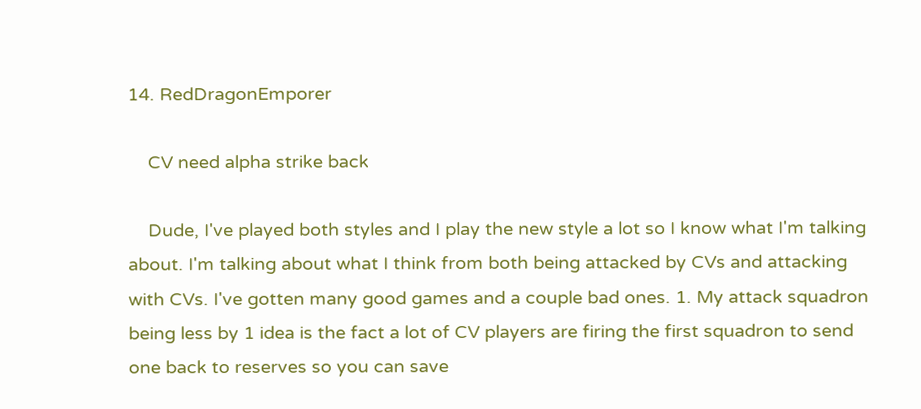14. RedDragonEmporer

    CV need alpha strike back

    Dude, I've played both styles and I play the new style a lot so I know what I'm talking about. I'm talking about what I think from both being attacked by CVs and attacking with CVs. I've gotten many good games and a couple bad ones. 1. My attack squadron being less by 1 idea is the fact a lot of CV players are firing the first squadron to send one back to reserves so you can save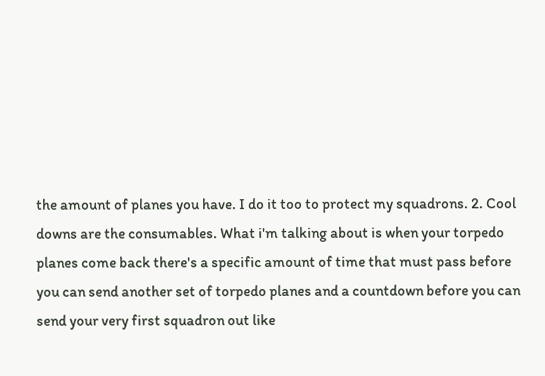the amount of planes you have. I do it too to protect my squadrons. 2. Cool downs are the consumables. What i'm talking about is when your torpedo planes come back there's a specific amount of time that must pass before you can send another set of torpedo planes and a countdown before you can send your very first squadron out like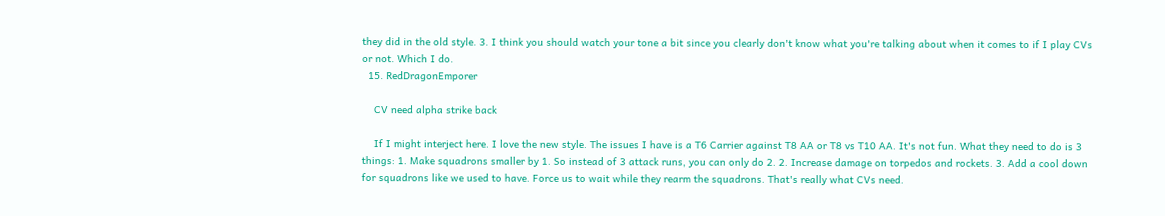they did in the old style. 3. I think you should watch your tone a bit since you clearly don't know what you're talking about when it comes to if I play CVs or not. Which I do.
  15. RedDragonEmporer

    CV need alpha strike back

    If I might interject here. I love the new style. The issues I have is a T6 Carrier against T8 AA or T8 vs T10 AA. It's not fun. What they need to do is 3 things: 1. Make squadrons smaller by 1. So instead of 3 attack runs, you can only do 2. 2. Increase damage on torpedos and rockets. 3. Add a cool down for squadrons like we used to have. Force us to wait while they rearm the squadrons. That's really what CVs need.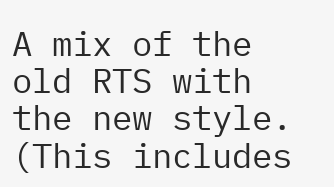A mix of the old RTS with the new style. (This includes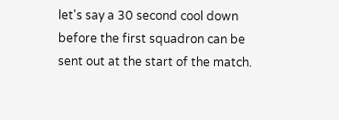let's say a 30 second cool down before the first squadron can be sent out at the start of the match.